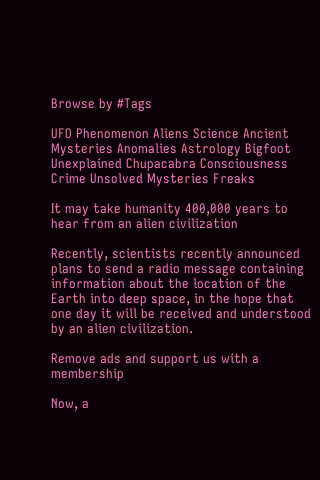Browse by #Tags

UFO Phenomenon Aliens Science Ancient Mysteries Anomalies Astrology Bigfoot Unexplained Chupacabra Consciousness Crime Unsolved Mysteries Freaks

It may take humanity 400,000 years to hear from an alien civilization

Recently, scientists recently announced plans to send a radio message containing information about the location of the Earth into deep space, in the hope that one day it will be received and understood by an alien civilization.

Remove ads and support us with a membership

Now, a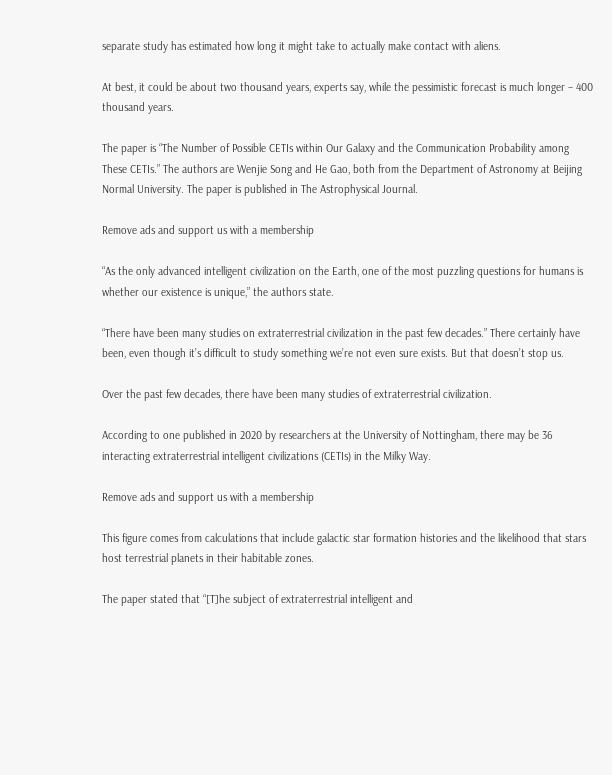separate study has estimated how long it might take to actually make contact with aliens.

At best, it could be about two thousand years, experts say, while the pessimistic forecast is much longer – 400 thousand years.

The paper is “The Number of Possible CETIs within Our Galaxy and the Communication Probability among These CETIs.” The authors are Wenjie Song and He Gao, both from the Department of Astronomy at Beijing Normal University. The paper is published in The Astrophysical Journal.

Remove ads and support us with a membership

“As the only advanced intelligent civilization on the Earth, one of the most puzzling questions for humans is whether our existence is unique,” the authors state.

“There have been many studies on extraterrestrial civilization in the past few decades.” There certainly have been, even though it’s difficult to study something we’re not even sure exists. But that doesn’t stop us.

Over the past few decades, there have been many studies of extraterrestrial civilization.

According to one published in 2020 by researchers at the University of Nottingham, there may be 36 interacting extraterrestrial intelligent civilizations (CETIs) in the Milky Way.

Remove ads and support us with a membership

This figure comes from calculations that include galactic star formation histories and the likelihood that stars host terrestrial planets in their habitable zones.

The paper stated that “[T]he subject of extraterrestrial intelligent and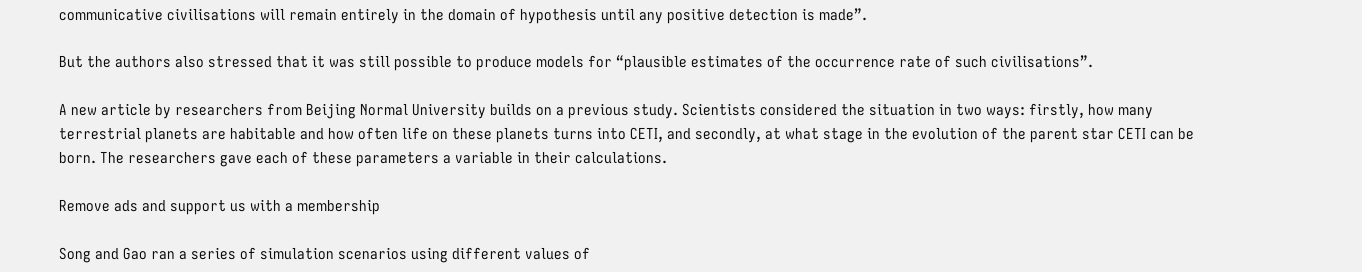communicative civilisations will remain entirely in the domain of hypothesis until any positive detection is made”.

But the authors also stressed that it was still possible to produce models for “plausible estimates of the occurrence rate of such civilisations”.

A new article by researchers from Beijing Normal University builds on a previous study. Scientists considered the situation in two ways: firstly, how many terrestrial planets are habitable and how often life on these planets turns into CETI, and secondly, at what stage in the evolution of the parent star CETI can be born. The researchers gave each of these parameters a variable in their calculations.

Remove ads and support us with a membership

Song and Gao ran a series of simulation scenarios using different values of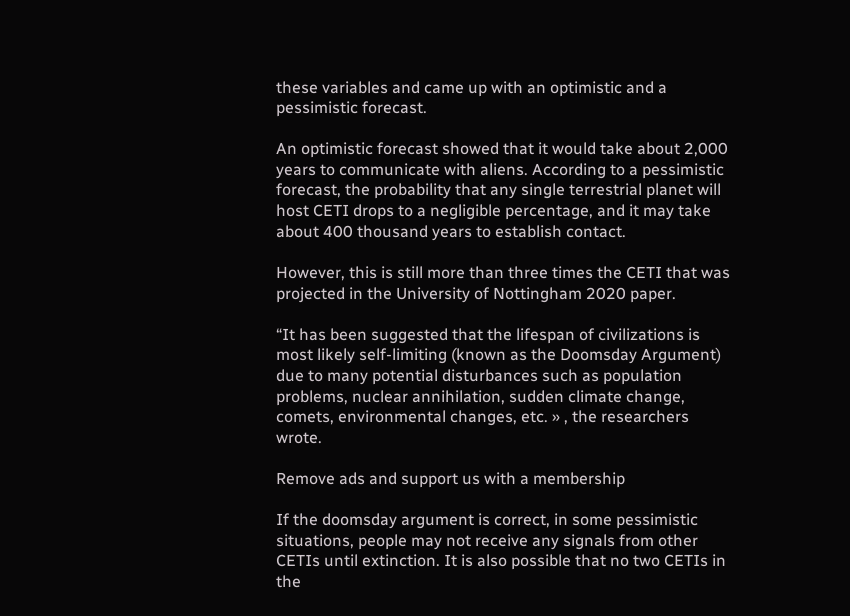these variables and came up with an optimistic and a pessimistic forecast.

An optimistic forecast showed that it would take about 2,000 years to communicate with aliens. According to a pessimistic forecast, the probability that any single terrestrial planet will host CETI drops to a negligible percentage, and it may take about 400 thousand years to establish contact.

However, this is still more than three times the CETI that was projected in the University of Nottingham 2020 paper.

“It has been suggested that the lifespan of civilizations is most likely self-limiting (known as the Doomsday Argument) due to many potential disturbances such as population problems, nuclear annihilation, sudden climate change, comets, environmental changes, etc. » , the researchers wrote.

Remove ads and support us with a membership

If the doomsday argument is correct, in some pessimistic situations, people may not receive any signals from other CETIs until extinction. It is also possible that no two CETIs in the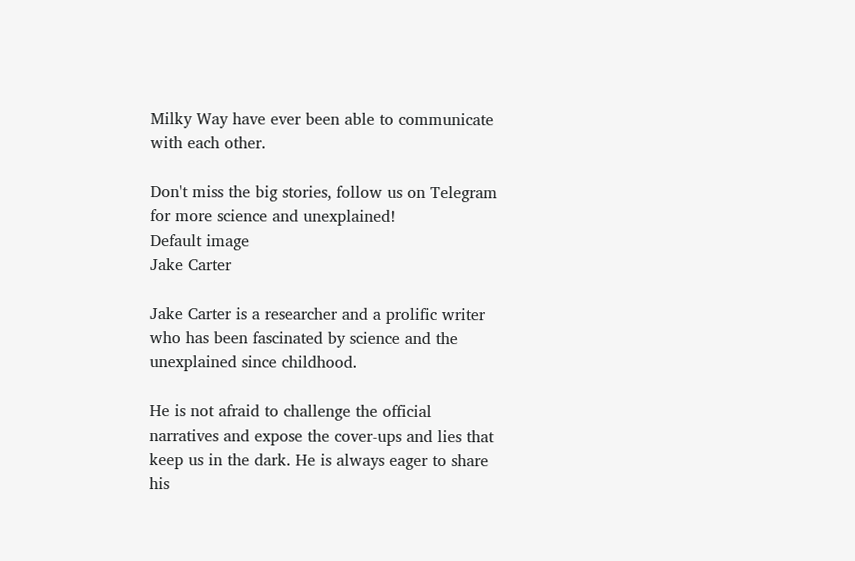Milky Way have ever been able to communicate with each other.

Don't miss the big stories, follow us on Telegram for more science and unexplained!
Default image
Jake Carter

Jake Carter is a researcher and a prolific writer who has been fascinated by science and the unexplained since childhood.

He is not afraid to challenge the official narratives and expose the cover-ups and lies that keep us in the dark. He is always eager to share his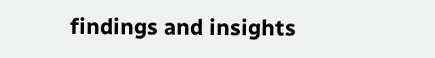findings and insights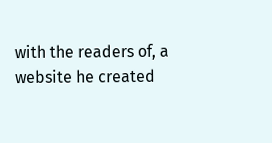with the readers of, a website he created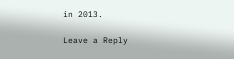in 2013.

Leave a Reply